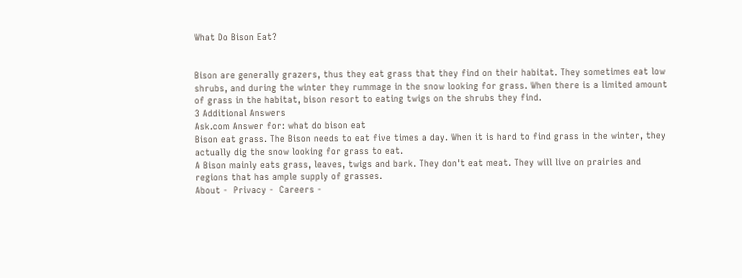What Do Bison Eat?


Bison are generally grazers, thus they eat grass that they find on their habitat. They sometimes eat low shrubs, and during the winter they rummage in the snow looking for grass. When there is a limited amount of grass in the habitat, bison resort to eating twigs on the shrubs they find.
3 Additional Answers
Ask.com Answer for: what do bison eat
Bison eat grass. The Bison needs to eat five times a day. When it is hard to find grass in the winter, they actually dig the snow looking for grass to eat.
A Bison mainly eats grass, leaves, twigs and bark. They don't eat meat. They will live on prairies and regions that has ample supply of grasses.
About -  Privacy -  Careers -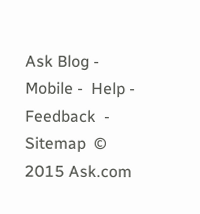Ask Blog -  Mobile -  Help -  Feedback  -  Sitemap  © 2015 Ask.com